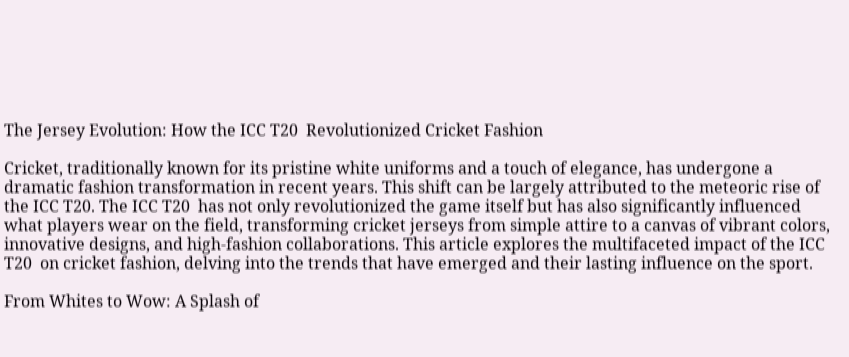The Jersey Evolution: How the ICC T20  Revolutionized Cricket Fashion

Cricket, traditionally known for its pristine white uniforms and a touch of elegance, has undergone a dramatic fashion transformation in recent years. This shift can be largely attributed to the meteoric rise of the ICC T20. The ICC T20  has not only revolutionized the game itself but has also significantly influenced what players wear on the field, transforming cricket jerseys from simple attire to a canvas of vibrant colors, innovative designs, and high-fashion collaborations. This article explores the multifaceted impact of the ICC T20  on cricket fashion, delving into the trends that have emerged and their lasting influence on the sport.

From Whites to Wow: A Splash of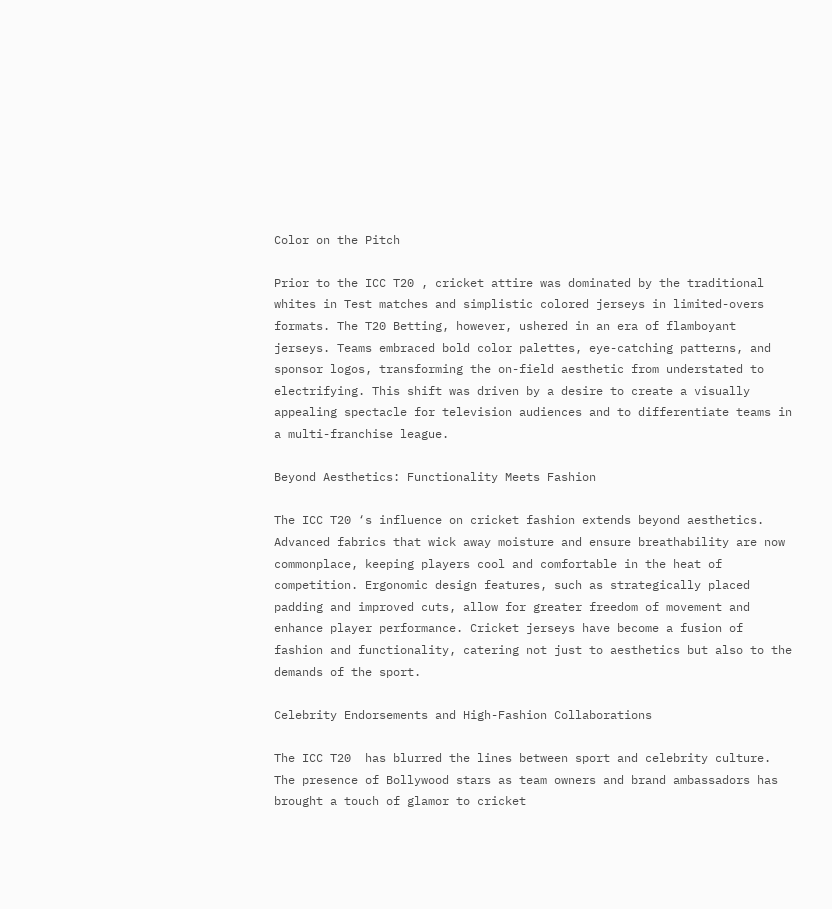Color on the Pitch

Prior to the ICC T20 , cricket attire was dominated by the traditional whites in Test matches and simplistic colored jerseys in limited-overs formats. The T20 Betting, however, ushered in an era of flamboyant jerseys. Teams embraced bold color palettes, eye-catching patterns, and sponsor logos, transforming the on-field aesthetic from understated to electrifying. This shift was driven by a desire to create a visually appealing spectacle for television audiences and to differentiate teams in a multi-franchise league.

Beyond Aesthetics: Functionality Meets Fashion

The ICC T20 ‘s influence on cricket fashion extends beyond aesthetics. Advanced fabrics that wick away moisture and ensure breathability are now commonplace, keeping players cool and comfortable in the heat of competition. Ergonomic design features, such as strategically placed padding and improved cuts, allow for greater freedom of movement and enhance player performance. Cricket jerseys have become a fusion of fashion and functionality, catering not just to aesthetics but also to the demands of the sport.

Celebrity Endorsements and High-Fashion Collaborations

The ICC T20  has blurred the lines between sport and celebrity culture. The presence of Bollywood stars as team owners and brand ambassadors has brought a touch of glamor to cricket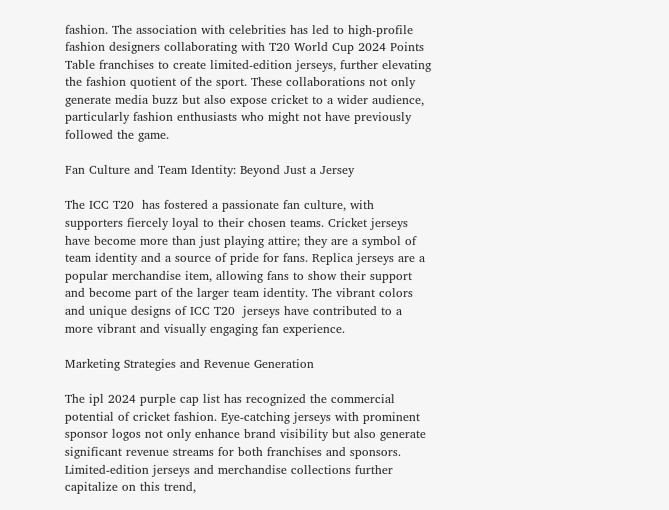fashion. The association with celebrities has led to high-profile fashion designers collaborating with T20 World Cup 2024 Points Table franchises to create limited-edition jerseys, further elevating the fashion quotient of the sport. These collaborations not only generate media buzz but also expose cricket to a wider audience, particularly fashion enthusiasts who might not have previously followed the game.

Fan Culture and Team Identity: Beyond Just a Jersey

The ICC T20  has fostered a passionate fan culture, with supporters fiercely loyal to their chosen teams. Cricket jerseys have become more than just playing attire; they are a symbol of team identity and a source of pride for fans. Replica jerseys are a popular merchandise item, allowing fans to show their support and become part of the larger team identity. The vibrant colors and unique designs of ICC T20  jerseys have contributed to a more vibrant and visually engaging fan experience.

Marketing Strategies and Revenue Generation

The ipl 2024 purple cap list has recognized the commercial potential of cricket fashion. Eye-catching jerseys with prominent sponsor logos not only enhance brand visibility but also generate significant revenue streams for both franchises and sponsors. Limited-edition jerseys and merchandise collections further capitalize on this trend,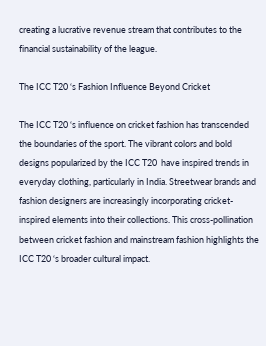creating a lucrative revenue stream that contributes to the financial sustainability of the league.

The ICC T20 ‘s Fashion Influence Beyond Cricket

The ICC T20 ‘s influence on cricket fashion has transcended the boundaries of the sport. The vibrant colors and bold designs popularized by the ICC T20  have inspired trends in everyday clothing, particularly in India. Streetwear brands and fashion designers are increasingly incorporating cricket-inspired elements into their collections. This cross-pollination between cricket fashion and mainstream fashion highlights the ICC T20 ‘s broader cultural impact.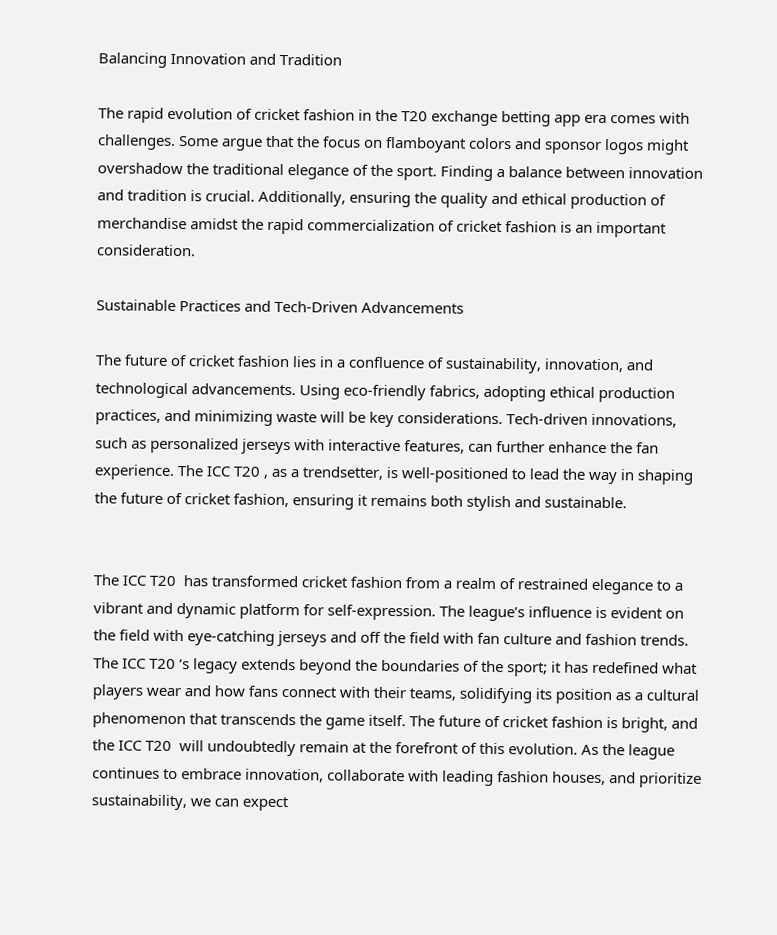Balancing Innovation and Tradition

The rapid evolution of cricket fashion in the T20 exchange betting app era comes with challenges. Some argue that the focus on flamboyant colors and sponsor logos might overshadow the traditional elegance of the sport. Finding a balance between innovation and tradition is crucial. Additionally, ensuring the quality and ethical production of merchandise amidst the rapid commercialization of cricket fashion is an important consideration.

Sustainable Practices and Tech-Driven Advancements

The future of cricket fashion lies in a confluence of sustainability, innovation, and technological advancements. Using eco-friendly fabrics, adopting ethical production practices, and minimizing waste will be key considerations. Tech-driven innovations, such as personalized jerseys with interactive features, can further enhance the fan experience. The ICC T20 , as a trendsetter, is well-positioned to lead the way in shaping the future of cricket fashion, ensuring it remains both stylish and sustainable.


The ICC T20  has transformed cricket fashion from a realm of restrained elegance to a vibrant and dynamic platform for self-expression. The league’s influence is evident on the field with eye-catching jerseys and off the field with fan culture and fashion trends. The ICC T20 ‘s legacy extends beyond the boundaries of the sport; it has redefined what players wear and how fans connect with their teams, solidifying its position as a cultural phenomenon that transcends the game itself. The future of cricket fashion is bright, and the ICC T20  will undoubtedly remain at the forefront of this evolution. As the league continues to embrace innovation, collaborate with leading fashion houses, and prioritize sustainability, we can expect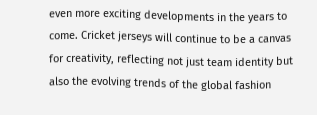even more exciting developments in the years to come. Cricket jerseys will continue to be a canvas for creativity, reflecting not just team identity but also the evolving trends of the global fashion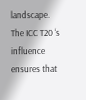landscape. The ICC T20 ‘s influence ensures that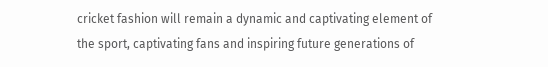cricket fashion will remain a dynamic and captivating element of the sport, captivating fans and inspiring future generations of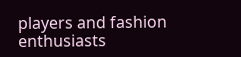players and fashion enthusiasts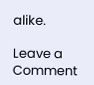alike.

Leave a Comment